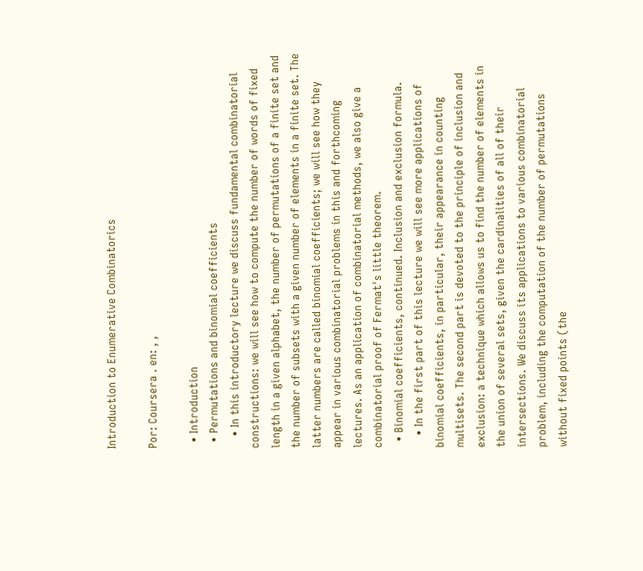Introduction to Enumerative Combinatorics

Por: Coursera . en: , ,

  • Introduction
  • Permutations and binomial coefficients
    • In this introductory lecture we discuss fundamental combinatorial constructions: we will see how to compute the number of words of fixed length in a given alphabet, the number of permutations of a finite set and the number of subsets with a given number of elements in a finite set. The latter numbers are called binomial coefficients; we will see how they appear in various combinatorial problems in this and forthcoming lectures. As an application of combinatorial methods, we also give a combinatorial proof of Fermat's little theorem.
  • Binomial coefficients, continued. Inclusion and exclusion formula.
    • In the first part of this lecture we will see more applications of binomial coefficients, in particular, their appearance in counting multisets. The second part is devoted to the principle of inclusion and exclusion: a technique which allows us to find the number of elements in the union of several sets, given the cardinalities of all of their intersections. We discuss its applications to various combinatorial problem, including the computation of the number of permutations without fixed points (the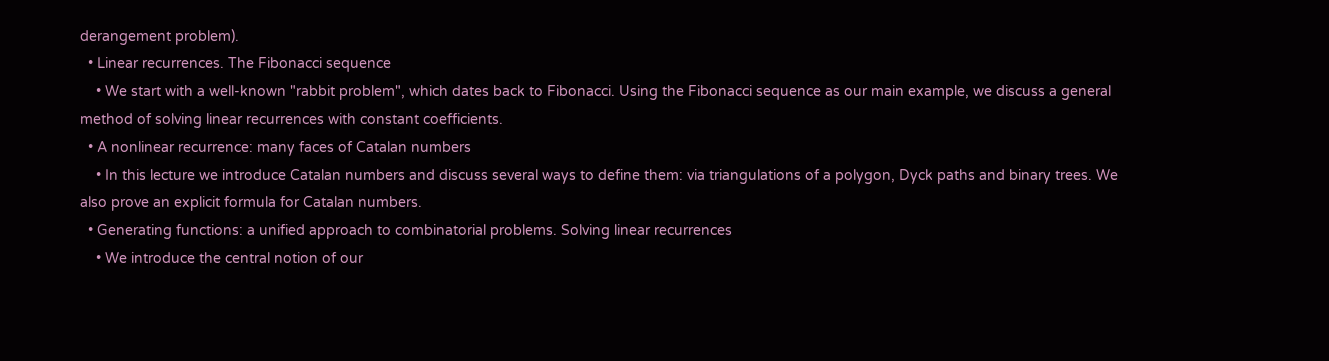derangement problem).
  • Linear recurrences. The Fibonacci sequence
    • We start with a well-known "rabbit problem", which dates back to Fibonacci. Using the Fibonacci sequence as our main example, we discuss a general method of solving linear recurrences with constant coefficients.
  • A nonlinear recurrence: many faces of Catalan numbers
    • In this lecture we introduce Catalan numbers and discuss several ways to define them: via triangulations of a polygon, Dyck paths and binary trees. We also prove an explicit formula for Catalan numbers.
  • Generating functions: a unified approach to combinatorial problems. Solving linear recurrences
    • We introduce the central notion of our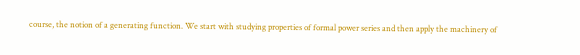course, the notion of a generating function. We start with studying properties of formal power series and then apply the machinery of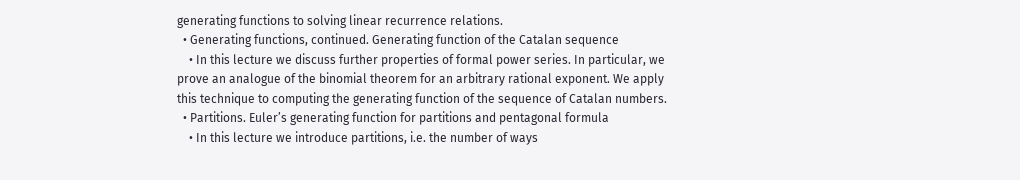generating functions to solving linear recurrence relations.
  • Generating functions, continued. Generating function of the Catalan sequence
    • In this lecture we discuss further properties of formal power series. In particular, we prove an analogue of the binomial theorem for an arbitrary rational exponent. We apply this technique to computing the generating function of the sequence of Catalan numbers.
  • Partitions. Euler’s generating function for partitions and pentagonal formula
    • In this lecture we introduce partitions, i.e. the number of ways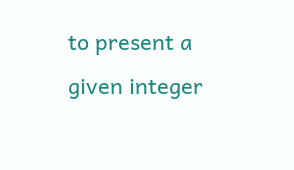to present a given integer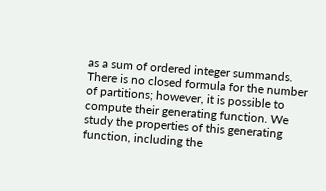as a sum of ordered integer summands. There is no closed formula for the number of partitions; however, it is possible to compute their generating function. We study the properties of this generating function, including the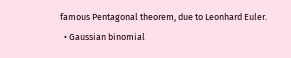famous Pentagonal theorem, due to Leonhard Euler.
  • Gaussian binomial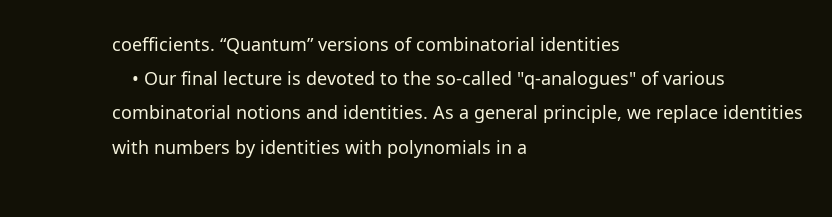coefficients. “Quantum” versions of combinatorial identities
    • Our final lecture is devoted to the so-called "q-analogues" of various combinatorial notions and identities. As a general principle, we replace identities with numbers by identities with polynomials in a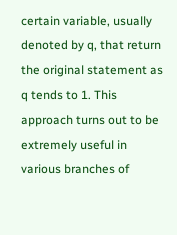certain variable, usually denoted by q, that return the original statement as q tends to 1. This approach turns out to be extremely useful in various branches of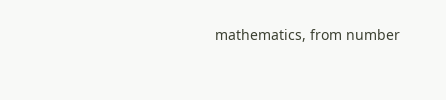mathematics, from number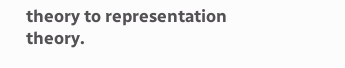theory to representation theory.